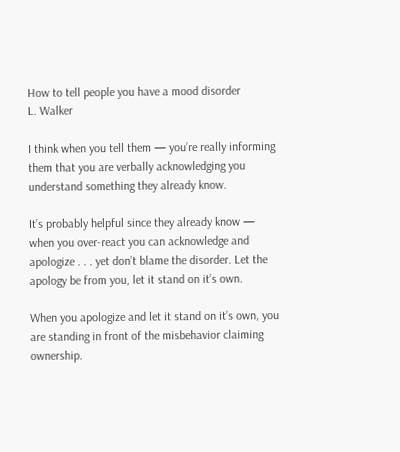How to tell people you have a mood disorder
L. Walker

I think when you tell them — you’re really informing them that you are verbally acknowledging you understand something they already know.

It’s probably helpful since they already know — when you over-react you can acknowledge and apologize . . . yet don’t blame the disorder. Let the apology be from you, let it stand on it’s own.

When you apologize and let it stand on it’s own, you are standing in front of the misbehavior claiming ownership.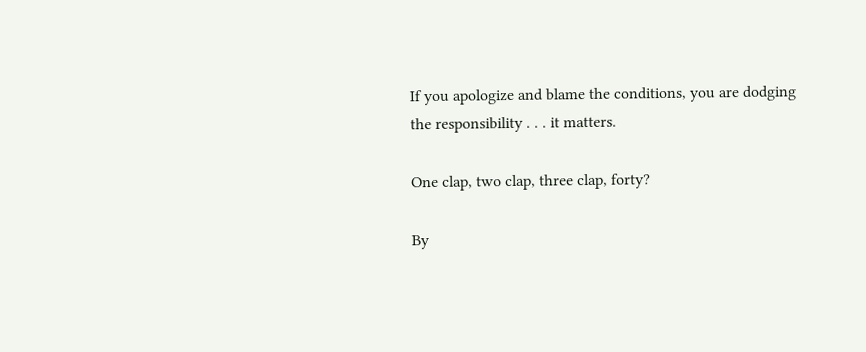If you apologize and blame the conditions, you are dodging the responsibility . . . it matters.

One clap, two clap, three clap, forty?

By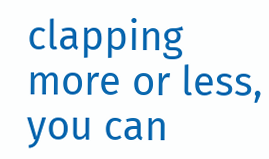clapping more or less, you can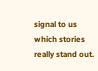signal to us which stories really stand out.